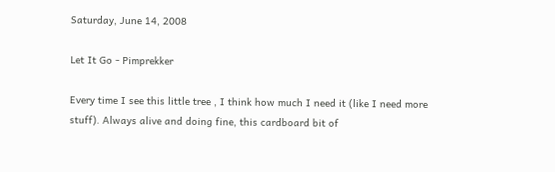Saturday, June 14, 2008

Let It Go - Pimprekker

Every time I see this little tree , I think how much I need it (like I need more stuff). Always alive and doing fine, this cardboard bit of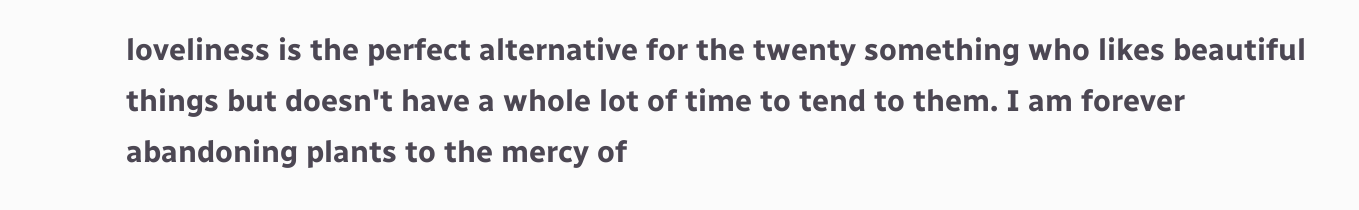loveliness is the perfect alternative for the twenty something who likes beautiful things but doesn't have a whole lot of time to tend to them. I am forever abandoning plants to the mercy of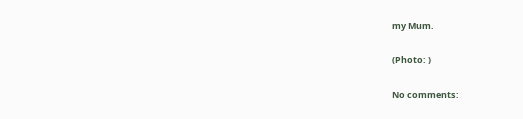my Mum.

(Photo: )

No comments: